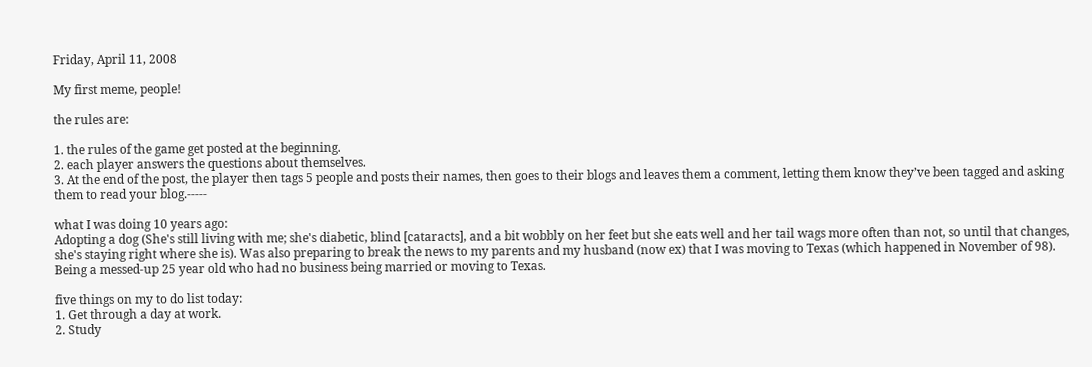Friday, April 11, 2008

My first meme, people!

the rules are:

1. the rules of the game get posted at the beginning.
2. each player answers the questions about themselves.
3. At the end of the post, the player then tags 5 people and posts their names, then goes to their blogs and leaves them a comment, letting them know they’ve been tagged and asking them to read your blog.-----

what I was doing 10 years ago:
Adopting a dog (She's still living with me; she's diabetic, blind [cataracts], and a bit wobbly on her feet but she eats well and her tail wags more often than not, so until that changes, she's staying right where she is). Was also preparing to break the news to my parents and my husband (now ex) that I was moving to Texas (which happened in November of 98). Being a messed-up 25 year old who had no business being married or moving to Texas.

five things on my to do list today:
1. Get through a day at work.
2. Study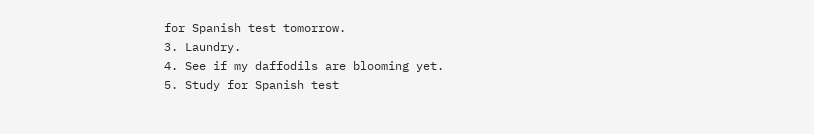for Spanish test tomorrow.
3. Laundry.
4. See if my daffodils are blooming yet.
5. Study for Spanish test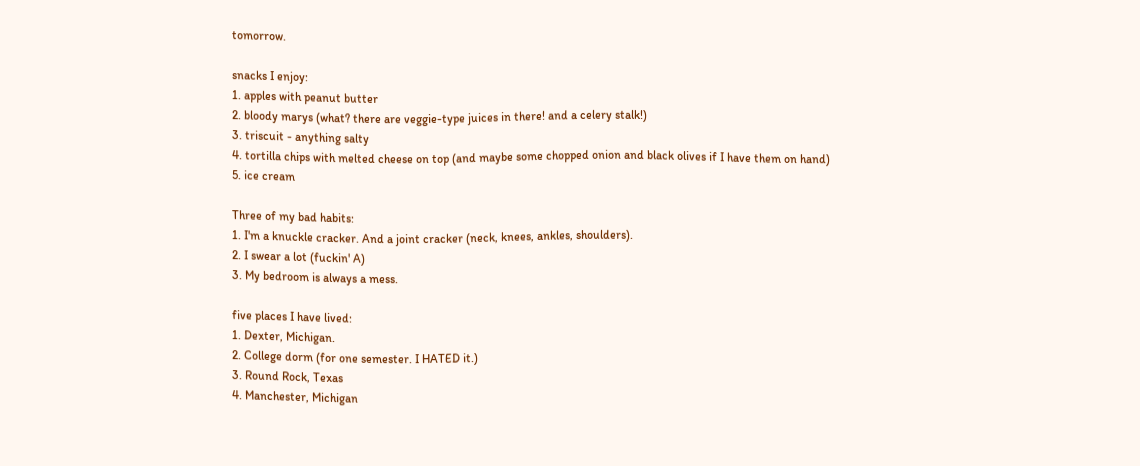tomorrow.

snacks I enjoy:
1. apples with peanut butter
2. bloody marys (what? there are veggie-type juices in there! and a celery stalk!)
3. triscuit - anything salty
4. tortilla chips with melted cheese on top (and maybe some chopped onion and black olives if I have them on hand)
5. ice cream

Three of my bad habits:
1. I'm a knuckle cracker. And a joint cracker (neck, knees, ankles, shoulders).
2. I swear a lot (fuckin' A)
3. My bedroom is always a mess.

five places I have lived:
1. Dexter, Michigan.
2. College dorm (for one semester. I HATED it.)
3. Round Rock, Texas
4. Manchester, Michigan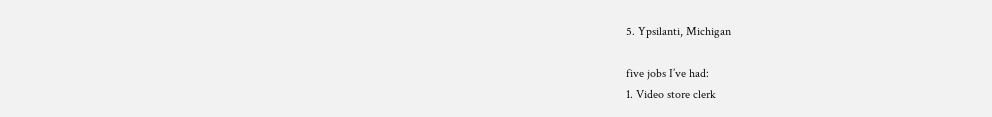5. Ypsilanti, Michigan

five jobs I’ve had:
1. Video store clerk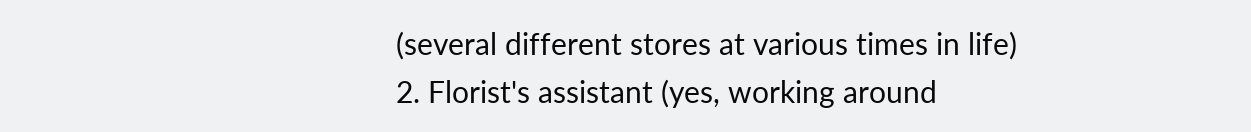(several different stores at various times in life)
2. Florist's assistant (yes, working around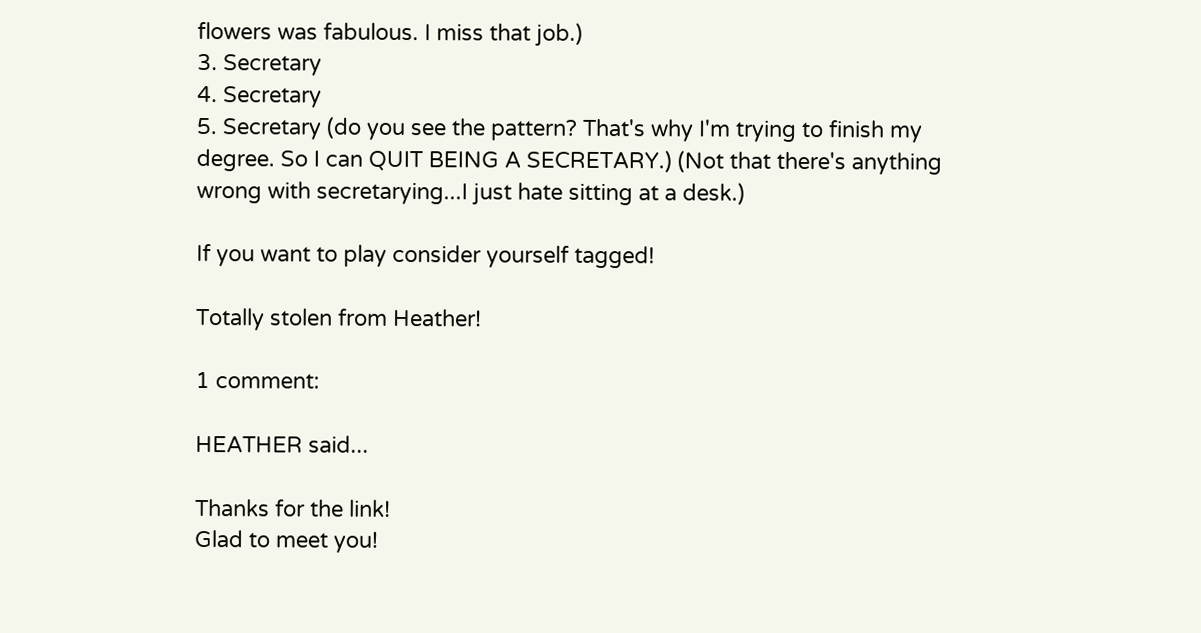flowers was fabulous. I miss that job.)
3. Secretary
4. Secretary
5. Secretary (do you see the pattern? That's why I'm trying to finish my degree. So I can QUIT BEING A SECRETARY.) (Not that there's anything wrong with secretarying...I just hate sitting at a desk.)

If you want to play consider yourself tagged!

Totally stolen from Heather!

1 comment:

HEATHER said...

Thanks for the link!
Glad to meet you!